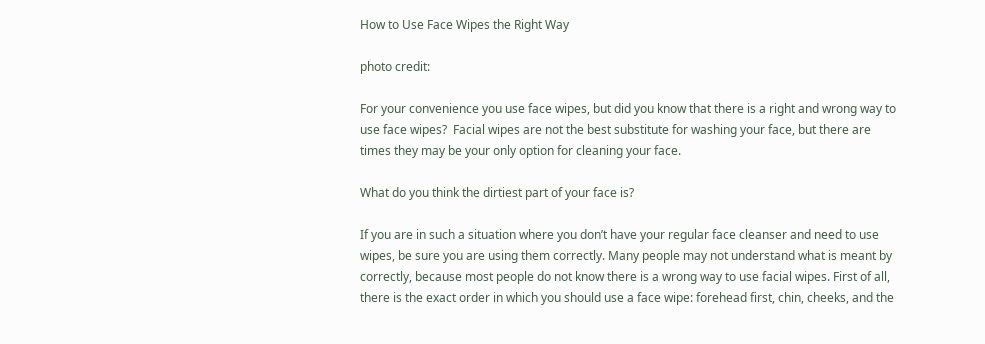How to Use Face Wipes the Right Way

photo credit:

For your convenience you use face wipes, but did you know that there is a right and wrong way to use face wipes?  Facial wipes are not the best substitute for washing your face, but there are times they may be your only option for cleaning your face.

What do you think the dirtiest part of your face is?

If you are in such a situation where you don’t have your regular face cleanser and need to use wipes, be sure you are using them correctly. Many people may not understand what is meant by correctly, because most people do not know there is a wrong way to use facial wipes. First of all, there is the exact order in which you should use a face wipe: forehead first, chin, cheeks, and the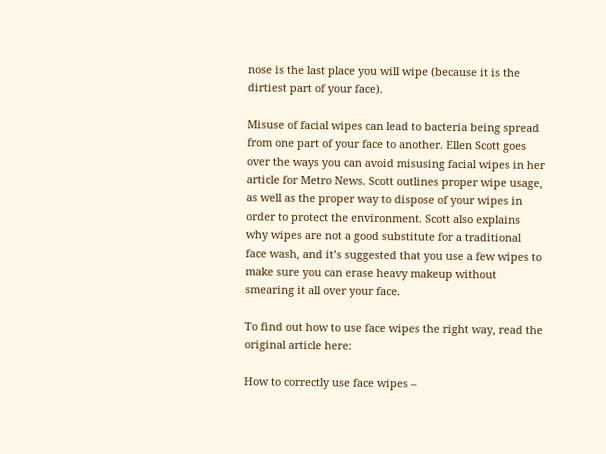nose is the last place you will wipe (because it is the dirtiest part of your face).

Misuse of facial wipes can lead to bacteria being spread from one part of your face to another. Ellen Scott goes over the ways you can avoid misusing facial wipes in her article for Metro News. Scott outlines proper wipe usage, as well as the proper way to dispose of your wipes in order to protect the environment. Scott also explains why wipes are not a good substitute for a traditional face wash, and it’s suggested that you use a few wipes to make sure you can erase heavy makeup without smearing it all over your face.

To find out how to use face wipes the right way, read the original article here:

How to correctly use face wipes –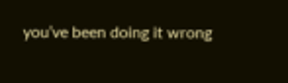you’ve been doing it wrong